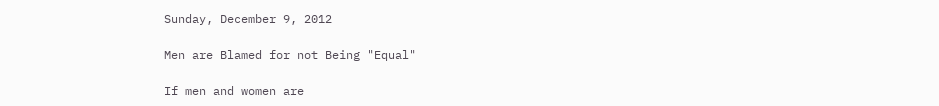Sunday, December 9, 2012

Men are Blamed for not Being "Equal"

If men and women are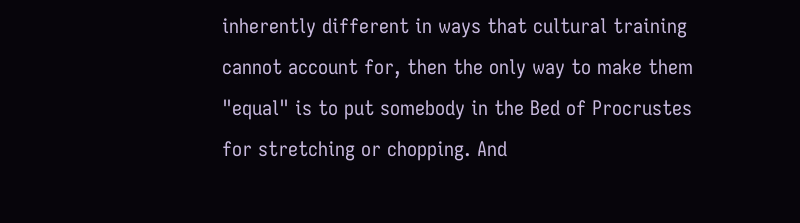inherently different in ways that cultural training cannot account for, then the only way to make them "equal" is to put somebody in the Bed of Procrustes for stretching or chopping. And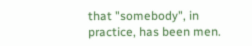that "somebody", in practice, has been men.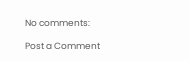No comments:

Post a Comment